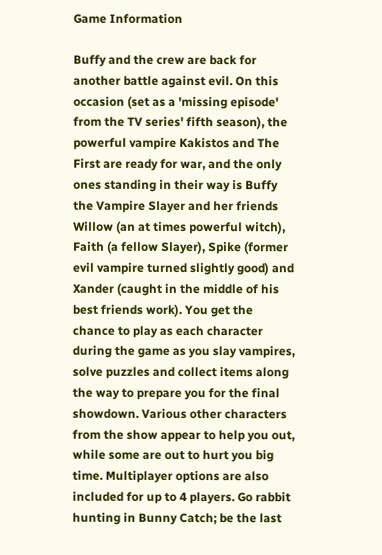Game Information

Buffy and the crew are back for another battle against evil. On this occasion (set as a 'missing episode' from the TV series' fifth season), the powerful vampire Kakistos and The First are ready for war, and the only ones standing in their way is Buffy the Vampire Slayer and her friends Willow (an at times powerful witch), Faith (a fellow Slayer), Spike (former evil vampire turned slightly good) and Xander (caught in the middle of his best friends work). You get the chance to play as each character during the game as you slay vampires, solve puzzles and collect items along the way to prepare you for the final showdown. Various other characters from the show appear to help you out, while some are out to hurt you big time. Multiplayer options are also included for up to 4 players. Go rabbit hunting in Bunny Catch; be the last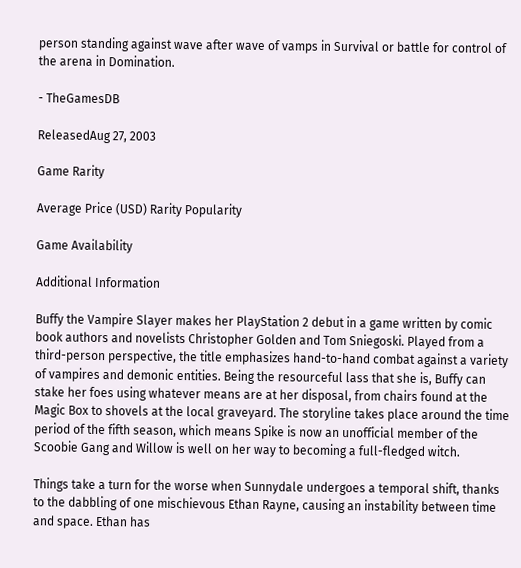person standing against wave after wave of vamps in Survival or battle for control of the arena in Domination.

- TheGamesDB

ReleasedAug 27, 2003

Game Rarity

Average Price (USD) Rarity Popularity

Game Availability

Additional Information

Buffy the Vampire Slayer makes her PlayStation 2 debut in a game written by comic book authors and novelists Christopher Golden and Tom Sniegoski. Played from a third-person perspective, the title emphasizes hand-to-hand combat against a variety of vampires and demonic entities. Being the resourceful lass that she is, Buffy can stake her foes using whatever means are at her disposal, from chairs found at the Magic Box to shovels at the local graveyard. The storyline takes place around the time period of the fifth season, which means Spike is now an unofficial member of the Scoobie Gang and Willow is well on her way to becoming a full-fledged witch.

Things take a turn for the worse when Sunnydale undergoes a temporal shift, thanks to the dabbling of one mischievous Ethan Rayne, causing an instability between time and space. Ethan has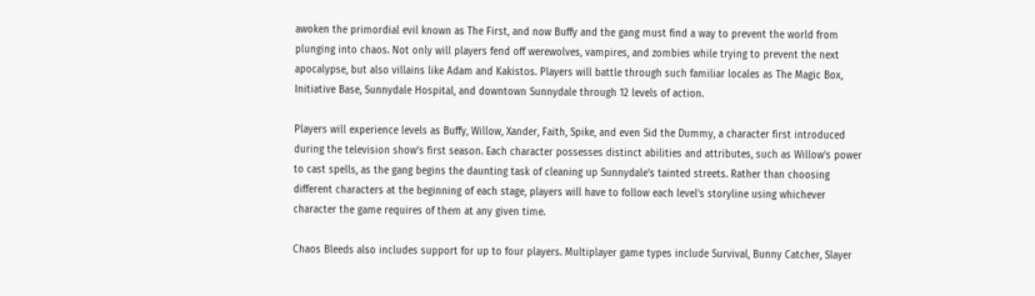awoken the primordial evil known as The First, and now Buffy and the gang must find a way to prevent the world from plunging into chaos. Not only will players fend off werewolves, vampires, and zombies while trying to prevent the next apocalypse, but also villains like Adam and Kakistos. Players will battle through such familiar locales as The Magic Box, Initiative Base, Sunnydale Hospital, and downtown Sunnydale through 12 levels of action.

Players will experience levels as Buffy, Willow, Xander, Faith, Spike, and even Sid the Dummy, a character first introduced during the television show's first season. Each character possesses distinct abilities and attributes, such as Willow's power to cast spells, as the gang begins the daunting task of cleaning up Sunnydale's tainted streets. Rather than choosing different characters at the beginning of each stage, players will have to follow each level's storyline using whichever character the game requires of them at any given time.

Chaos Bleeds also includes support for up to four players. Multiplayer game types include Survival, Bunny Catcher, Slayer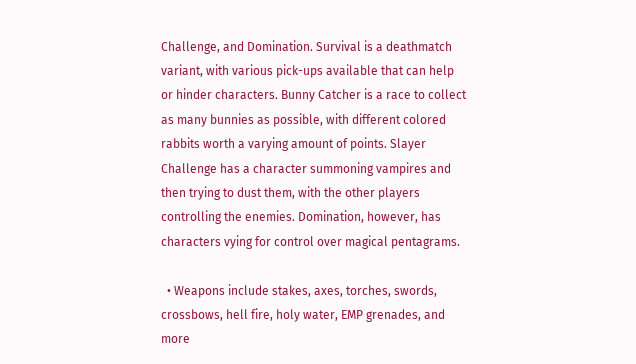Challenge, and Domination. Survival is a deathmatch variant, with various pick-ups available that can help or hinder characters. Bunny Catcher is a race to collect as many bunnies as possible, with different colored rabbits worth a varying amount of points. Slayer Challenge has a character summoning vampires and then trying to dust them, with the other players controlling the enemies. Domination, however, has characters vying for control over magical pentagrams.

  • Weapons include stakes, axes, torches, swords, crossbows, hell fire, holy water, EMP grenades, and more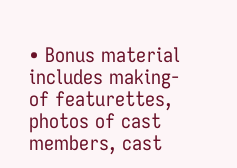• Bonus material includes making-of featurettes, photos of cast members, cast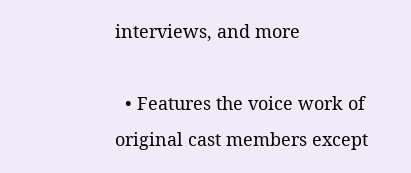interviews, and more

  • Features the voice work of original cast members except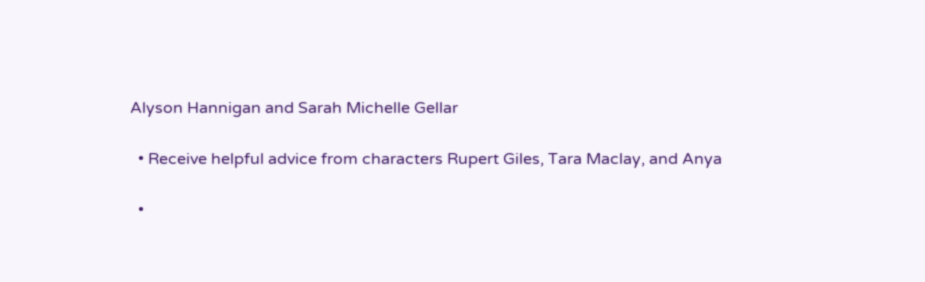Alyson Hannigan and Sarah Michelle Gellar

  • Receive helpful advice from characters Rupert Giles, Tara Maclay, and Anya

  •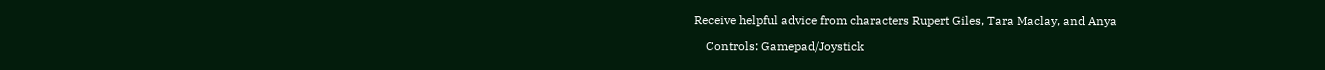Receive helpful advice from characters Rupert Giles, Tara Maclay, and Anya

    Controls: Gamepad/Joystick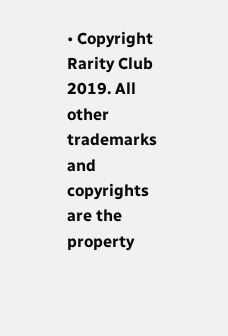• Copyright Rarity Club 2019. All other trademarks and copyrights are the property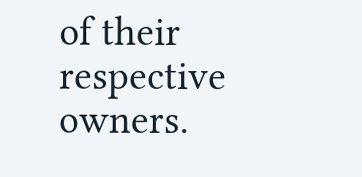of their respective owners.